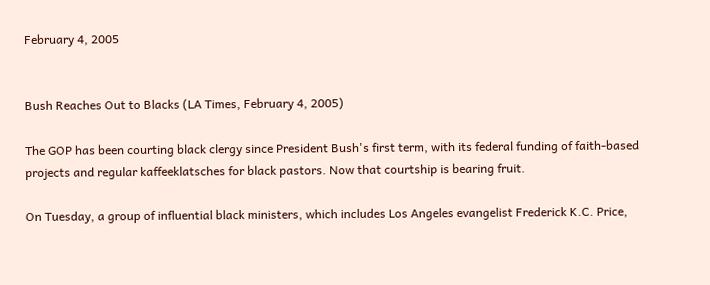February 4, 2005


Bush Reaches Out to Blacks (LA Times, February 4, 2005)

The GOP has been courting black clergy since President Bush's first term, with its federal funding of faith-based projects and regular kaffeeklatsches for black pastors. Now that courtship is bearing fruit.

On Tuesday, a group of influential black ministers, which includes Los Angeles evangelist Frederick K.C. Price,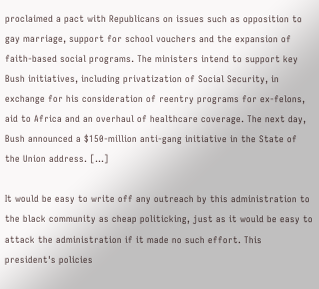proclaimed a pact with Republicans on issues such as opposition to gay marriage, support for school vouchers and the expansion of faith-based social programs. The ministers intend to support key Bush initiatives, including privatization of Social Security, in exchange for his consideration of reentry programs for ex-felons, aid to Africa and an overhaul of healthcare coverage. The next day, Bush announced a $150-million anti-gang initiative in the State of the Union address. [...]

It would be easy to write off any outreach by this administration to the black community as cheap politicking, just as it would be easy to attack the administration if it made no such effort. This president's policies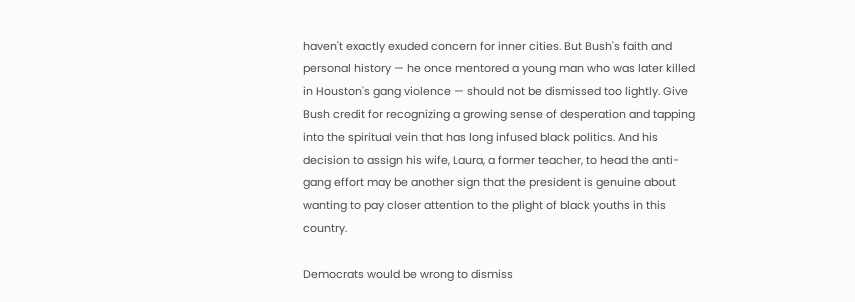haven't exactly exuded concern for inner cities. But Bush's faith and personal history — he once mentored a young man who was later killed in Houston's gang violence — should not be dismissed too lightly. Give Bush credit for recognizing a growing sense of desperation and tapping into the spiritual vein that has long infused black politics. And his decision to assign his wife, Laura, a former teacher, to head the anti-gang effort may be another sign that the president is genuine about wanting to pay closer attention to the plight of black youths in this country.

Democrats would be wrong to dismiss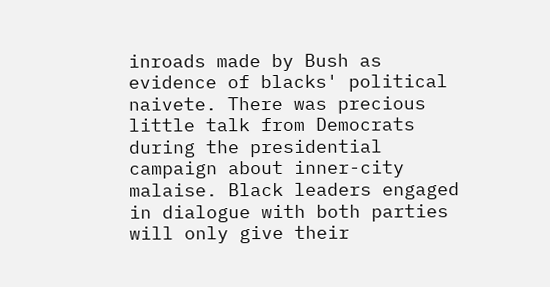inroads made by Bush as evidence of blacks' political naivete. There was precious little talk from Democrats during the presidential campaign about inner-city malaise. Black leaders engaged in dialogue with both parties will only give their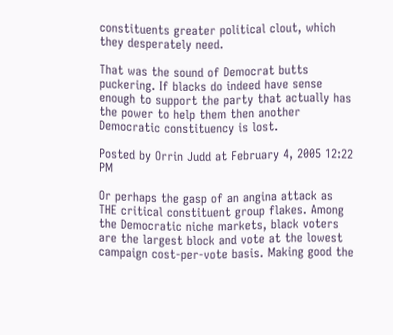constituents greater political clout, which they desperately need.

That was the sound of Democrat butts puckering. If blacks do indeed have sense enough to support the party that actually has the power to help them then another Democratic constituency is lost.

Posted by Orrin Judd at February 4, 2005 12:22 PM

Or perhaps the gasp of an angina attack as THE critical constituent group flakes. Among the Democratic niche markets, black voters are the largest block and vote at the lowest campaign cost-per-vote basis. Making good the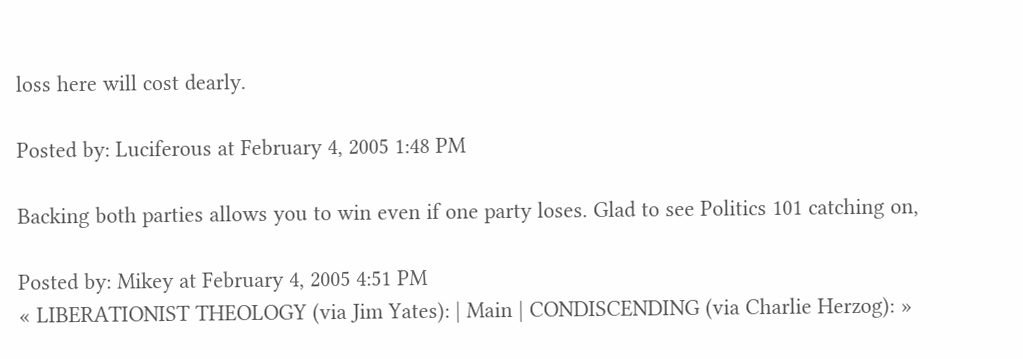loss here will cost dearly.

Posted by: Luciferous at February 4, 2005 1:48 PM

Backing both parties allows you to win even if one party loses. Glad to see Politics 101 catching on,

Posted by: Mikey at February 4, 2005 4:51 PM
« LIBERATIONIST THEOLOGY (via Jim Yates): | Main | CONDISCENDING (via Charlie Herzog): »